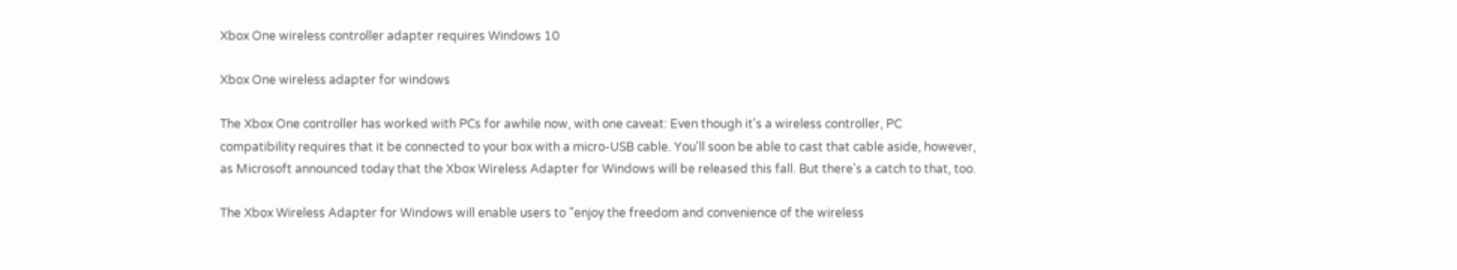Xbox One wireless controller adapter requires Windows 10

Xbox One wireless adapter for windows

The Xbox One controller has worked with PCs for awhile now, with one caveat: Even though it's a wireless controller, PC compatibility requires that it be connected to your box with a micro-USB cable. You'll soon be able to cast that cable aside, however, as Microsoft announced today that the Xbox Wireless Adapter for Windows will be released this fall. But there's a catch to that, too.

The Xbox Wireless Adapter for Windows will enable users to "enjoy the freedom and convenience of the wireless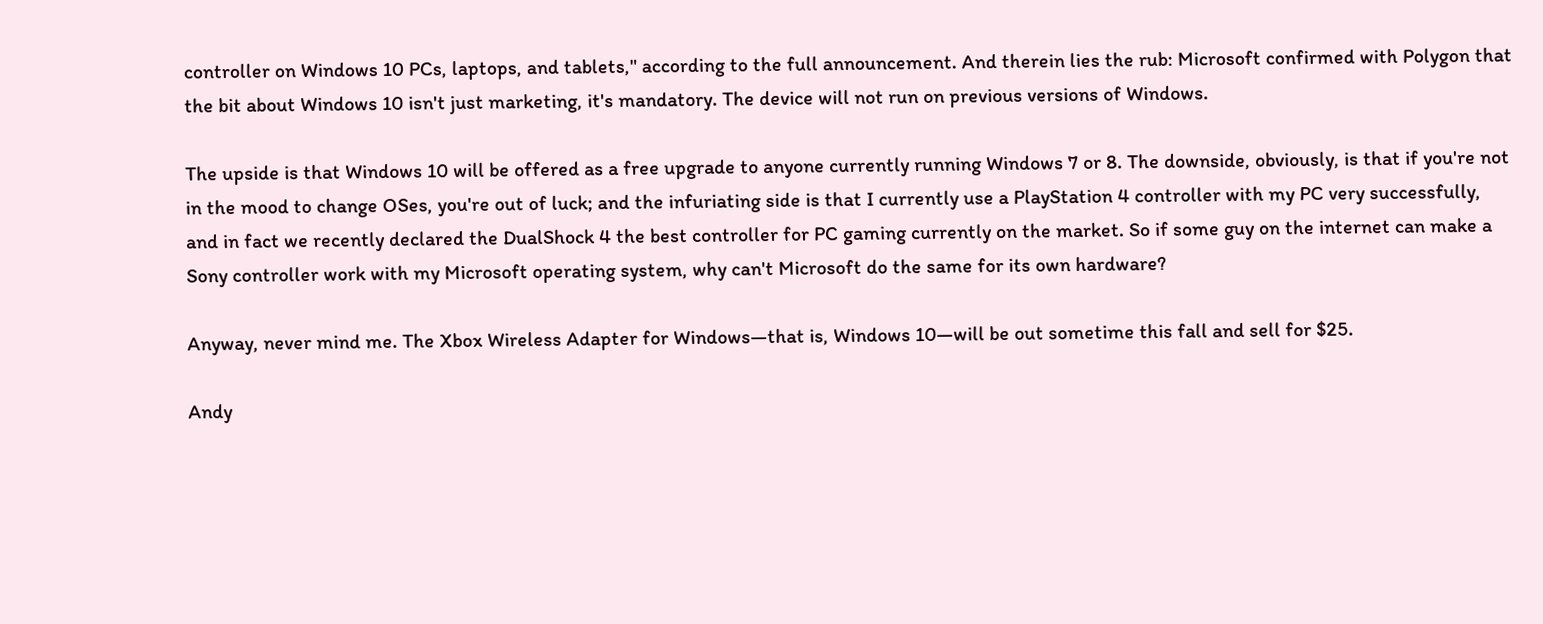controller on Windows 10 PCs, laptops, and tablets," according to the full announcement. And therein lies the rub: Microsoft confirmed with Polygon that the bit about Windows 10 isn't just marketing, it's mandatory. The device will not run on previous versions of Windows.

The upside is that Windows 10 will be offered as a free upgrade to anyone currently running Windows 7 or 8. The downside, obviously, is that if you're not in the mood to change OSes, you're out of luck; and the infuriating side is that I currently use a PlayStation 4 controller with my PC very successfully, and in fact we recently declared the DualShock 4 the best controller for PC gaming currently on the market. So if some guy on the internet can make a Sony controller work with my Microsoft operating system, why can't Microsoft do the same for its own hardware?

Anyway, never mind me. The Xbox Wireless Adapter for Windows—that is, Windows 10—will be out sometime this fall and sell for $25.

Andy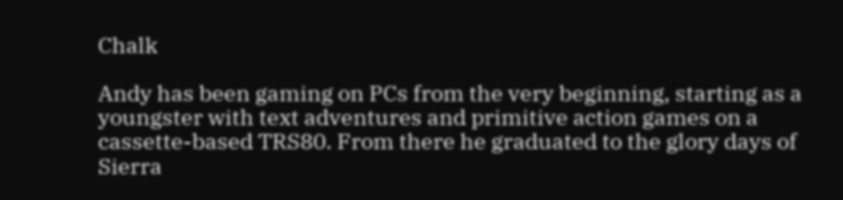Chalk

Andy has been gaming on PCs from the very beginning, starting as a youngster with text adventures and primitive action games on a cassette-based TRS80. From there he graduated to the glory days of Sierra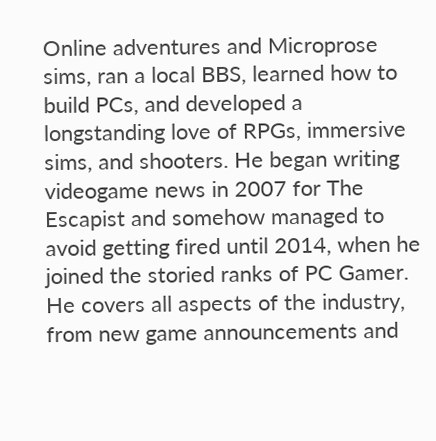Online adventures and Microprose sims, ran a local BBS, learned how to build PCs, and developed a longstanding love of RPGs, immersive sims, and shooters. He began writing videogame news in 2007 for The Escapist and somehow managed to avoid getting fired until 2014, when he joined the storied ranks of PC Gamer. He covers all aspects of the industry, from new game announcements and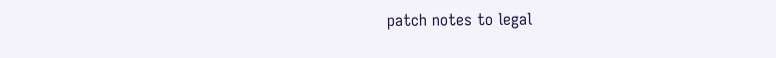patch notes to legal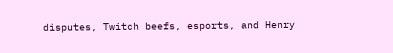disputes, Twitch beefs, esports, and Henry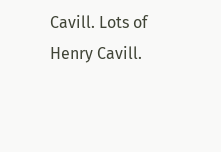Cavill. Lots of Henry Cavill.